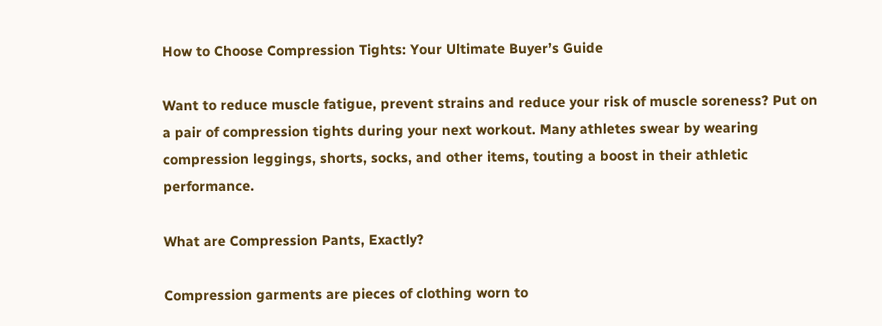How to Choose Compression Tights: Your Ultimate Buyer’s Guide

Want to reduce muscle fatigue, prevent strains and reduce your risk of muscle soreness? Put on a pair of compression tights during your next workout. Many athletes swear by wearing compression leggings, shorts, socks, and other items, touting a boost in their athletic performance.

What are Compression Pants, Exactly?

Compression garments are pieces of clothing worn to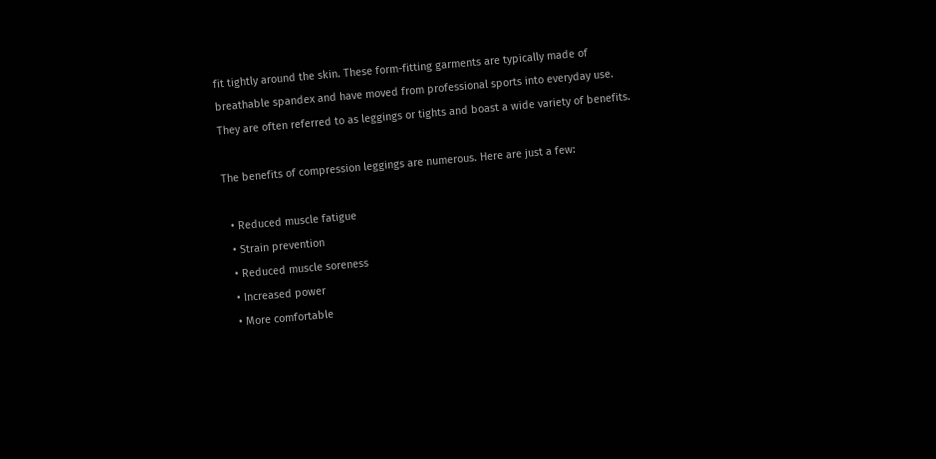fit tightly around the skin. These form-fitting garments are typically made of breathable spandex and have moved from professional sports into everyday use. They are often referred to as leggings or tights and boast a wide variety of benefits.

The benefits of compression leggings are numerous. Here are just a few:

  • Reduced muscle fatigue
  • Strain prevention
  • Reduced muscle soreness
  • Increased power
  • More comfortable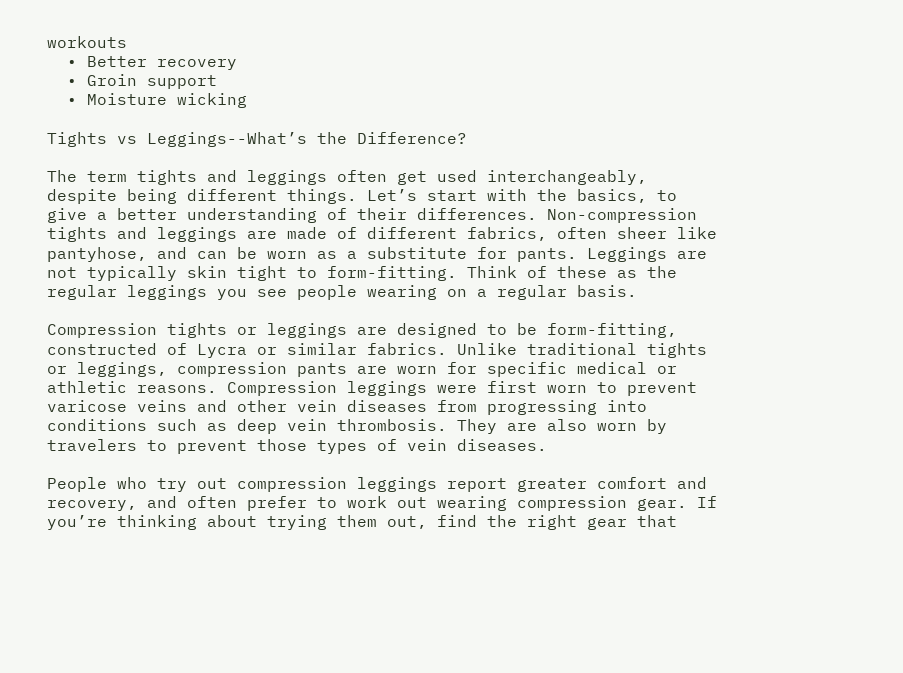workouts
  • Better recovery
  • Groin support
  • Moisture wicking

Tights vs Leggings--What’s the Difference?

The term tights and leggings often get used interchangeably, despite being different things. Let’s start with the basics, to give a better understanding of their differences. Non-compression tights and leggings are made of different fabrics, often sheer like pantyhose, and can be worn as a substitute for pants. Leggings are not typically skin tight to form-fitting. Think of these as the regular leggings you see people wearing on a regular basis.

Compression tights or leggings are designed to be form-fitting, constructed of Lycra or similar fabrics. Unlike traditional tights or leggings, compression pants are worn for specific medical or athletic reasons. Compression leggings were first worn to prevent varicose veins and other vein diseases from progressing into conditions such as deep vein thrombosis. They are also worn by travelers to prevent those types of vein diseases.

People who try out compression leggings report greater comfort and recovery, and often prefer to work out wearing compression gear. If you’re thinking about trying them out, find the right gear that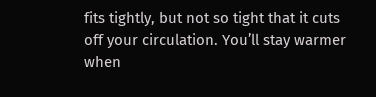fits tightly, but not so tight that it cuts off your circulation. You’ll stay warmer when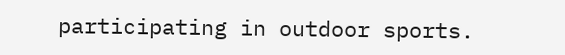participating in outdoor sports.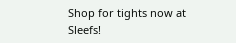Shop for tights now at Sleefs!